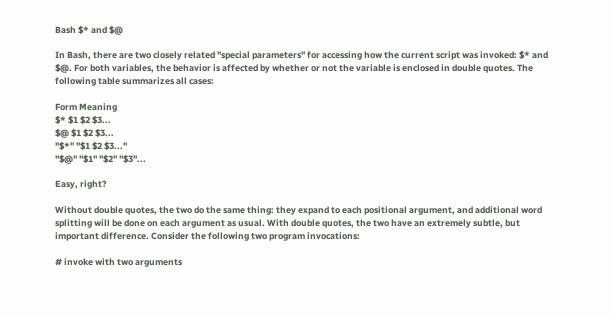Bash $* and $@

In Bash, there are two closely related "special parameters" for accessing how the current script was invoked: $* and $@. For both variables, the behavior is affected by whether or not the variable is enclosed in double quotes. The following table summarizes all cases:

Form Meaning
$* $1 $2 $3...
$@ $1 $2 $3...
"$*" "$1 $2 $3..."
"$@" "$1" "$2" "$3"...

Easy, right?

Without double quotes, the two do the same thing: they expand to each positional argument, and additional word splitting will be done on each argument as usual. With double quotes, the two have an extremely subtle, but important difference. Consider the following two program invocations:

# invoke with two arguments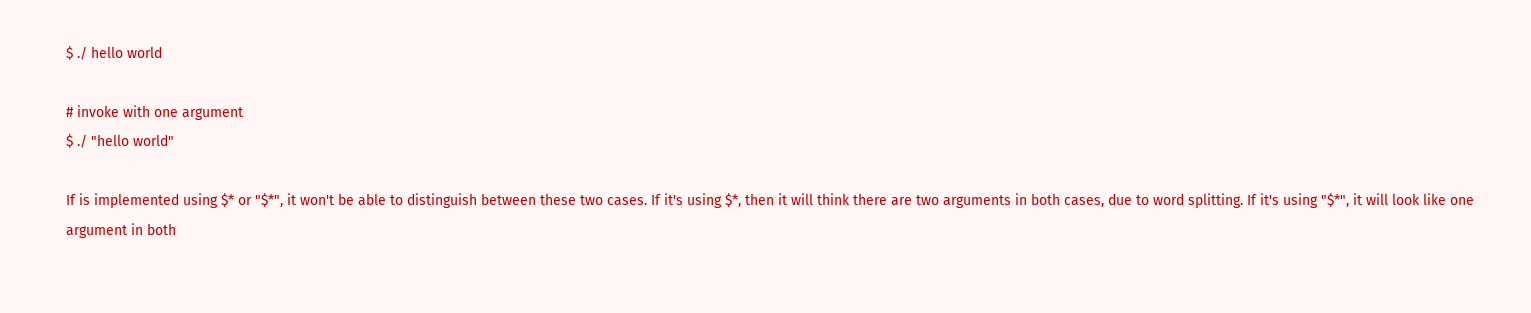$ ./ hello world

# invoke with one argument
$ ./ "hello world"

If is implemented using $* or "$*", it won't be able to distinguish between these two cases. If it's using $*, then it will think there are two arguments in both cases, due to word splitting. If it's using "$*", it will look like one argument in both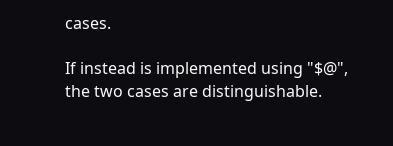cases.

If instead is implemented using "$@", the two cases are distinguishable.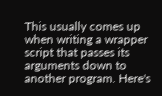This usually comes up when writing a wrapper script that passes its arguments down to another program. Here's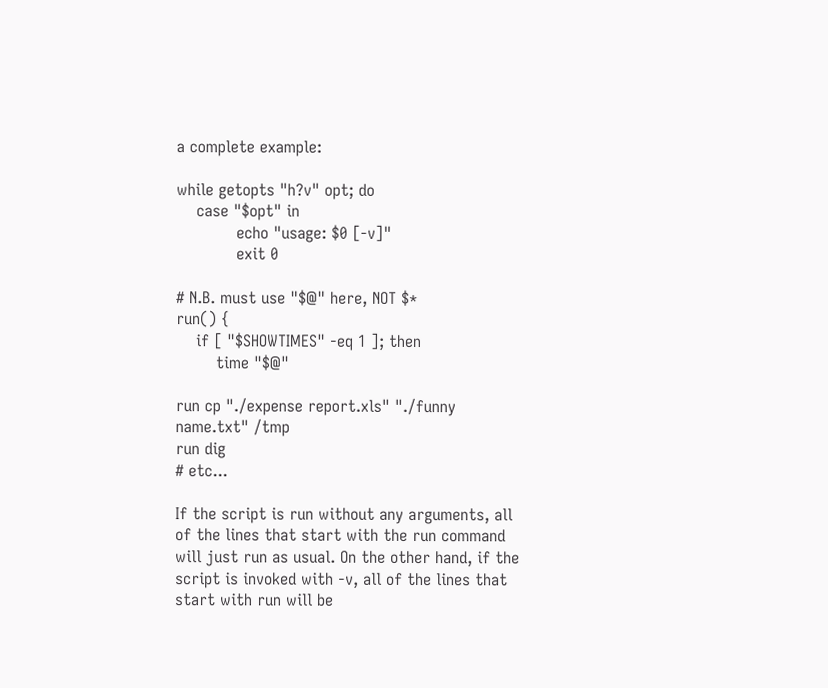a complete example:

while getopts "h?v" opt; do
    case "$opt" in
            echo "usage: $0 [-v]"
            exit 0

# N.B. must use "$@" here, NOT $*
run() {
    if [ "$SHOWTIMES" -eq 1 ]; then
        time "$@"

run cp "./expense report.xls" "./funny    name.txt" /tmp
run dig
# etc...

If the script is run without any arguments, all of the lines that start with the run command will just run as usual. On the other hand, if the script is invoked with -v, all of the lines that start with run will be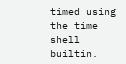timed using the time shell builtin.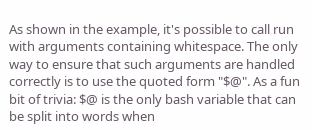As shown in the example, it's possible to call run with arguments containing whitespace. The only way to ensure that such arguments are handled correctly is to use the quoted form "$@". As a fun bit of trivia: $@ is the only bash variable that can be split into words when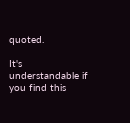quoted.

It's understandable if you find this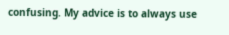confusing. My advice is to always use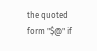the quoted form "$@" if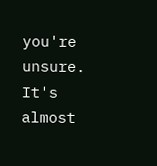you're unsure. It's almost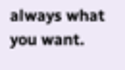always what you want.